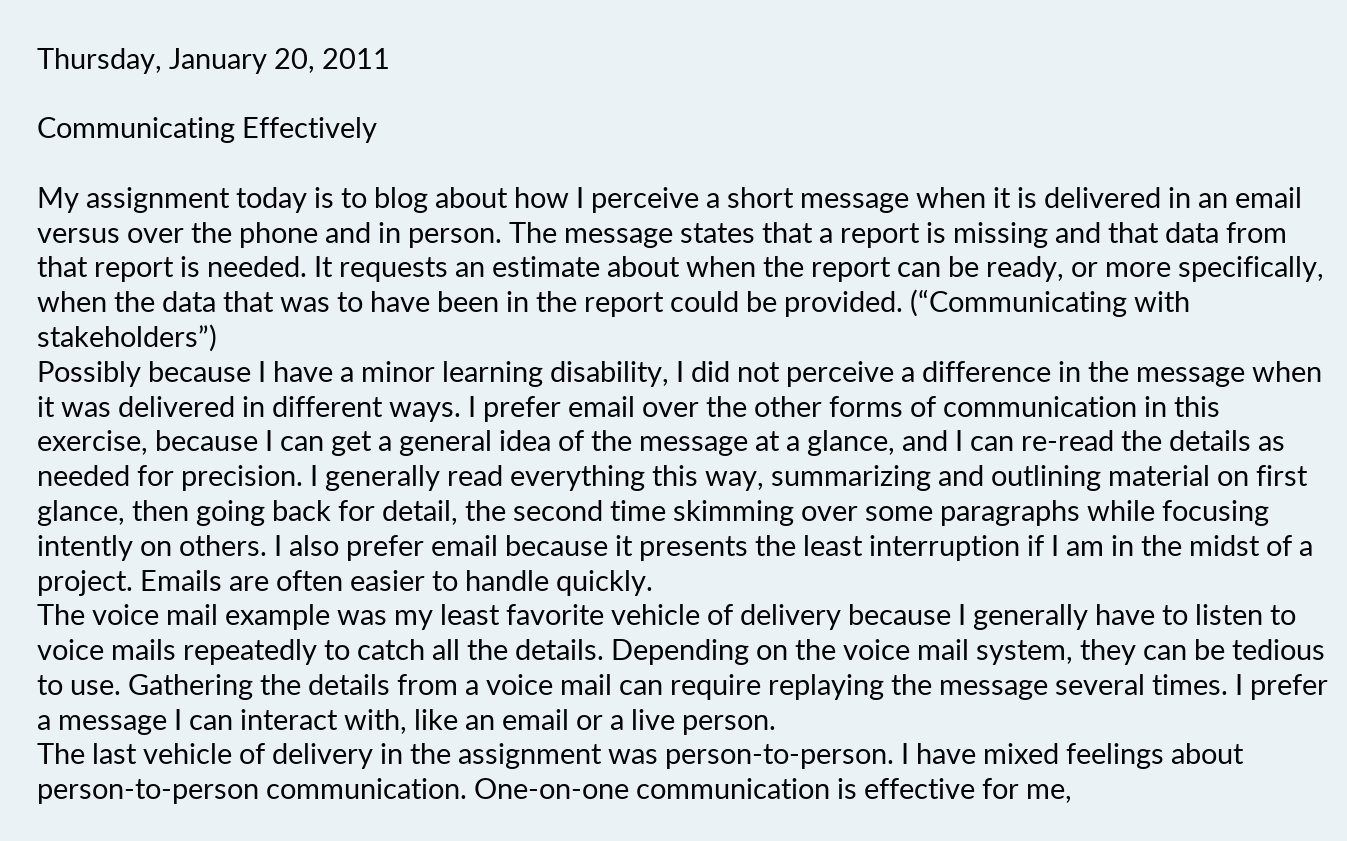Thursday, January 20, 2011

Communicating Effectively

My assignment today is to blog about how I perceive a short message when it is delivered in an email versus over the phone and in person. The message states that a report is missing and that data from that report is needed. It requests an estimate about when the report can be ready, or more specifically, when the data that was to have been in the report could be provided. (“Communicating with stakeholders”)
Possibly because I have a minor learning disability, I did not perceive a difference in the message when it was delivered in different ways. I prefer email over the other forms of communication in this exercise, because I can get a general idea of the message at a glance, and I can re-read the details as needed for precision. I generally read everything this way, summarizing and outlining material on first glance, then going back for detail, the second time skimming over some paragraphs while focusing intently on others. I also prefer email because it presents the least interruption if I am in the midst of a project. Emails are often easier to handle quickly.
The voice mail example was my least favorite vehicle of delivery because I generally have to listen to voice mails repeatedly to catch all the details. Depending on the voice mail system, they can be tedious to use. Gathering the details from a voice mail can require replaying the message several times. I prefer a message I can interact with, like an email or a live person.
The last vehicle of delivery in the assignment was person-to-person. I have mixed feelings about person-to-person communication. One-on-one communication is effective for me,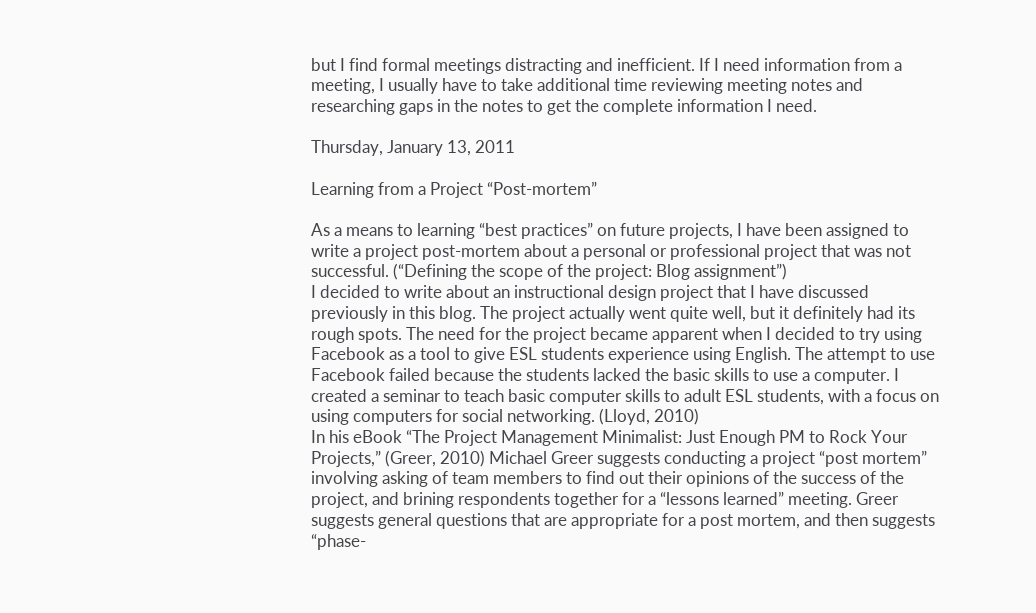but I find formal meetings distracting and inefficient. If I need information from a meeting, I usually have to take additional time reviewing meeting notes and researching gaps in the notes to get the complete information I need.

Thursday, January 13, 2011

Learning from a Project “Post-mortem”

As a means to learning “best practices” on future projects, I have been assigned to write a project post-mortem about a personal or professional project that was not successful. (“Defining the scope of the project: Blog assignment”)
I decided to write about an instructional design project that I have discussed previously in this blog. The project actually went quite well, but it definitely had its rough spots. The need for the project became apparent when I decided to try using Facebook as a tool to give ESL students experience using English. The attempt to use Facebook failed because the students lacked the basic skills to use a computer. I created a seminar to teach basic computer skills to adult ESL students, with a focus on using computers for social networking. (Lloyd, 2010)
In his eBook “The Project Management Minimalist: Just Enough PM to Rock Your Projects,” (Greer, 2010) Michael Greer suggests conducting a project “post mortem” involving asking of team members to find out their opinions of the success of the project, and brining respondents together for a “lessons learned” meeting. Greer suggests general questions that are appropriate for a post mortem, and then suggests “phase-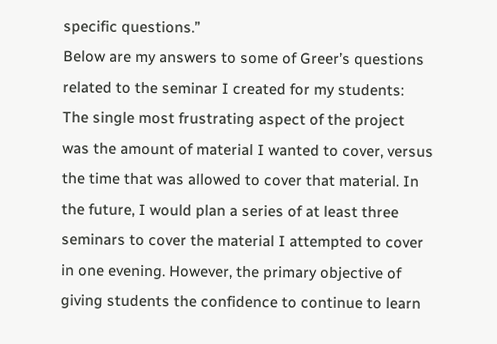specific questions.”
Below are my answers to some of Greer’s questions related to the seminar I created for my students:
The single most frustrating aspect of the project was the amount of material I wanted to cover, versus the time that was allowed to cover that material. In the future, I would plan a series of at least three seminars to cover the material I attempted to cover in one evening. However, the primary objective of giving students the confidence to continue to learn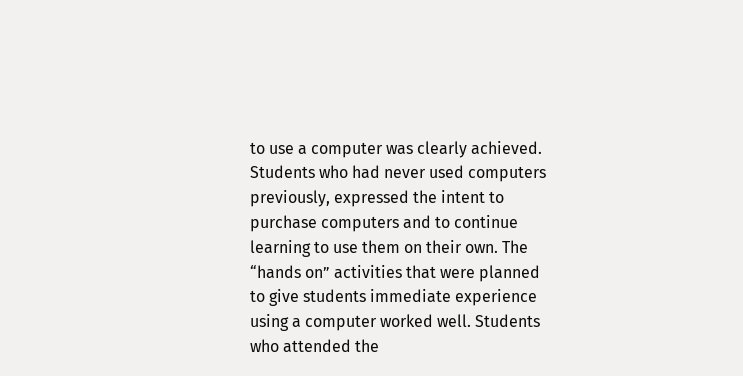to use a computer was clearly achieved. Students who had never used computers previously, expressed the intent to purchase computers and to continue learning to use them on their own. The “hands on” activities that were planned to give students immediate experience using a computer worked well. Students who attended the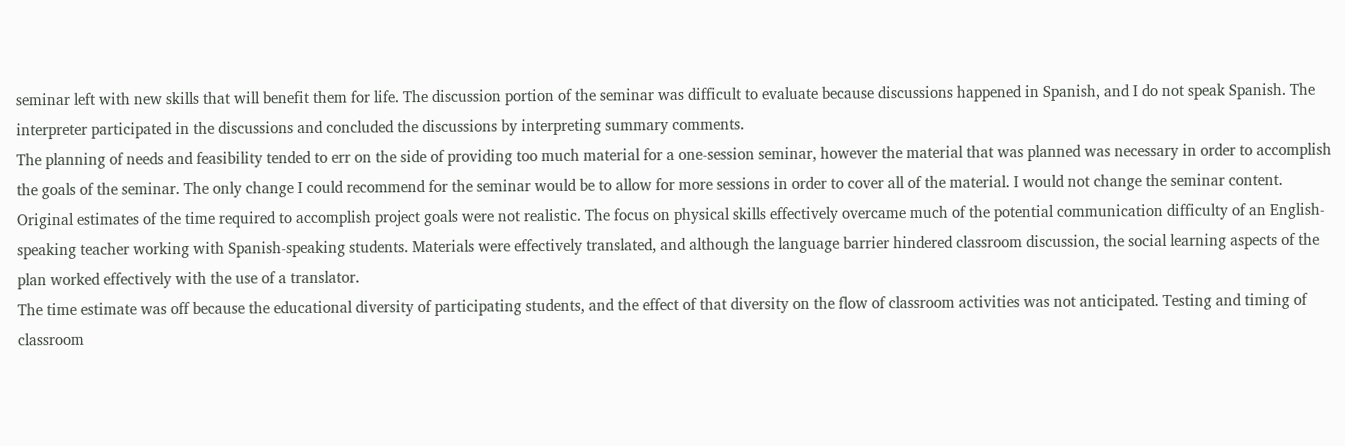seminar left with new skills that will benefit them for life. The discussion portion of the seminar was difficult to evaluate because discussions happened in Spanish, and I do not speak Spanish. The interpreter participated in the discussions and concluded the discussions by interpreting summary comments.
The planning of needs and feasibility tended to err on the side of providing too much material for a one-session seminar, however the material that was planned was necessary in order to accomplish the goals of the seminar. The only change I could recommend for the seminar would be to allow for more sessions in order to cover all of the material. I would not change the seminar content.
Original estimates of the time required to accomplish project goals were not realistic. The focus on physical skills effectively overcame much of the potential communication difficulty of an English-speaking teacher working with Spanish-speaking students. Materials were effectively translated, and although the language barrier hindered classroom discussion, the social learning aspects of the plan worked effectively with the use of a translator.
The time estimate was off because the educational diversity of participating students, and the effect of that diversity on the flow of classroom activities was not anticipated. Testing and timing of classroom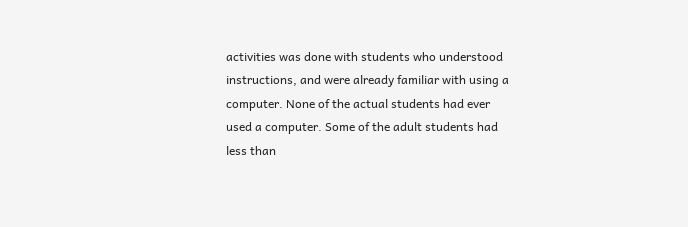activities was done with students who understood instructions, and were already familiar with using a computer. None of the actual students had ever used a computer. Some of the adult students had less than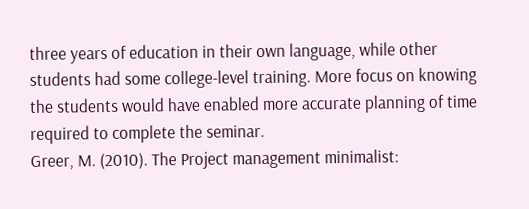three years of education in their own language, while other students had some college-level training. More focus on knowing the students would have enabled more accurate planning of time required to complete the seminar.
Greer, M. (2010). The Project management minimalist: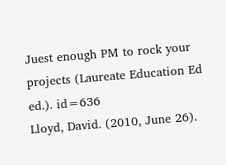Juest enough PM to rock your projects (Laureate Education Ed ed.). id=636
Lloyd, David. (2010, June 26).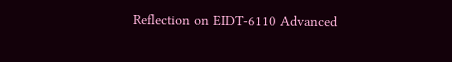Reflection on EIDT-6110 Advanced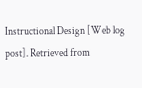Instructional Design [Web log post]. Retrieved from